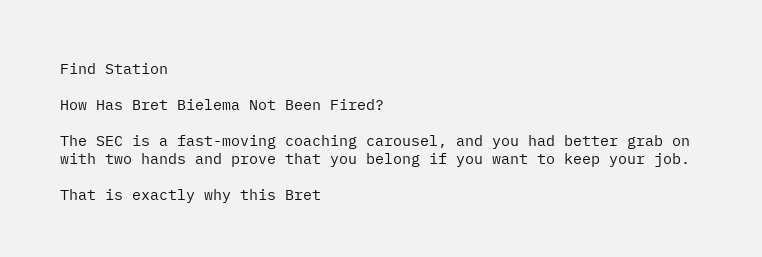Find Station

How Has Bret Bielema Not Been Fired?

The SEC is a fast-moving coaching carousel, and you had better grab on with two hands and prove that you belong if you want to keep your job.

That is exactly why this Bret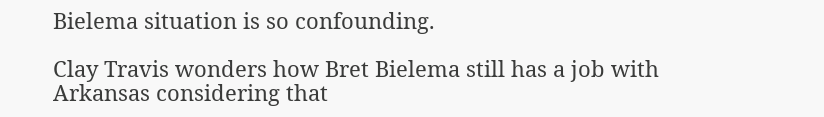Bielema situation is so confounding.

Clay Travis wonders how Bret Bielema still has a job with Arkansas considering that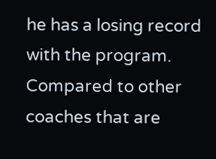he has a losing record with the program. Compared to other coaches that are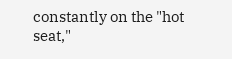constantly on the "hot seat,"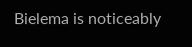Bielema is noticeably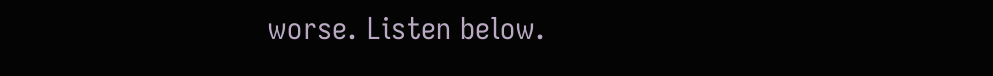worse. Listen below.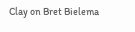Clay on Bret Bielema